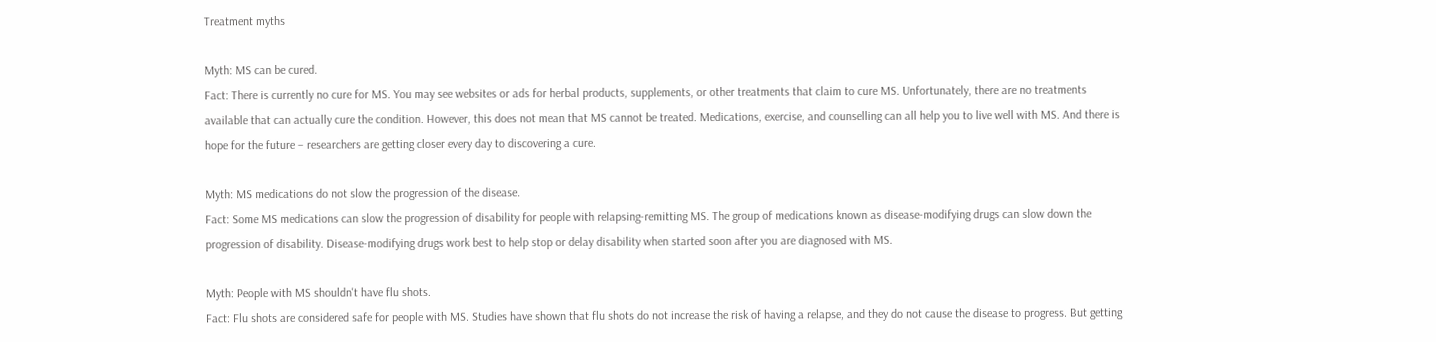Treatment myths

Myth: MS can be cured.
Fact: There is currently no cure for MS. You may see websites or ads for herbal products, supplements, or other treatments that claim to cure MS. Unfortunately, there are no treatments available that can actually cure the condition. However, this does not mean that MS cannot be treated. Medications, exercise, and counselling can all help you to live well with MS. And there is hope for the future – researchers are getting closer every day to discovering a cure.

Myth: MS medications do not slow the progression of the disease.
Fact: Some MS medications can slow the progression of disability for people with relapsing-remitting MS. The group of medications known as disease-modifying drugs can slow down the progression of disability. Disease-modifying drugs work best to help stop or delay disability when started soon after you are diagnosed with MS.

Myth: People with MS shouldn't have flu shots.
Fact: Flu shots are considered safe for people with MS. Studies have shown that flu shots do not increase the risk of having a relapse, and they do not cause the disease to progress. But getting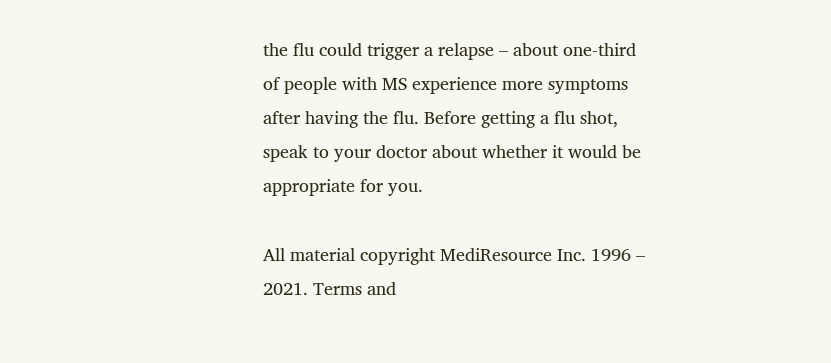the flu could trigger a relapse – about one-third of people with MS experience more symptoms after having the flu. Before getting a flu shot, speak to your doctor about whether it would be appropriate for you.

All material copyright MediResource Inc. 1996 – 2021. Terms and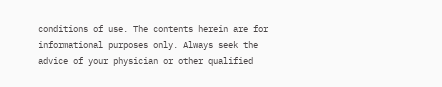conditions of use. The contents herein are for informational purposes only. Always seek the advice of your physician or other qualified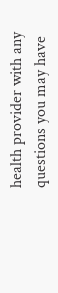health provider with any questions you may have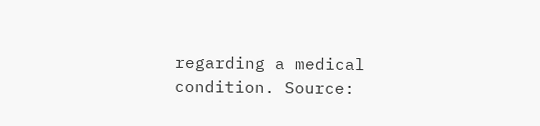regarding a medical condition. Source: